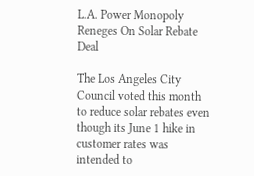L.A. Power Monopoly Reneges On Solar Rebate Deal

The Los Angeles City Council voted this month to reduce solar rebates even though its June 1 hike in customer rates was intended to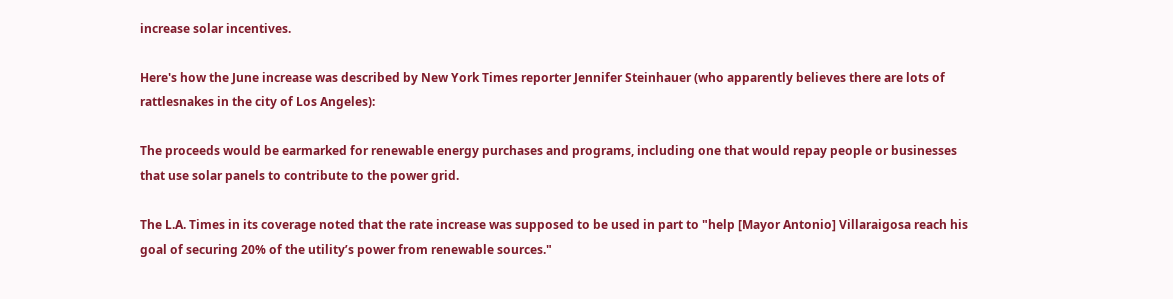increase solar incentives.

Here's how the June increase was described by New York Times reporter Jennifer Steinhauer (who apparently believes there are lots of rattlesnakes in the city of Los Angeles):

The proceeds would be earmarked for renewable energy purchases and programs, including one that would repay people or businesses that use solar panels to contribute to the power grid.

The L.A. Times in its coverage noted that the rate increase was supposed to be used in part to "help [Mayor Antonio] Villaraigosa reach his goal of securing 20% of the utility’s power from renewable sources."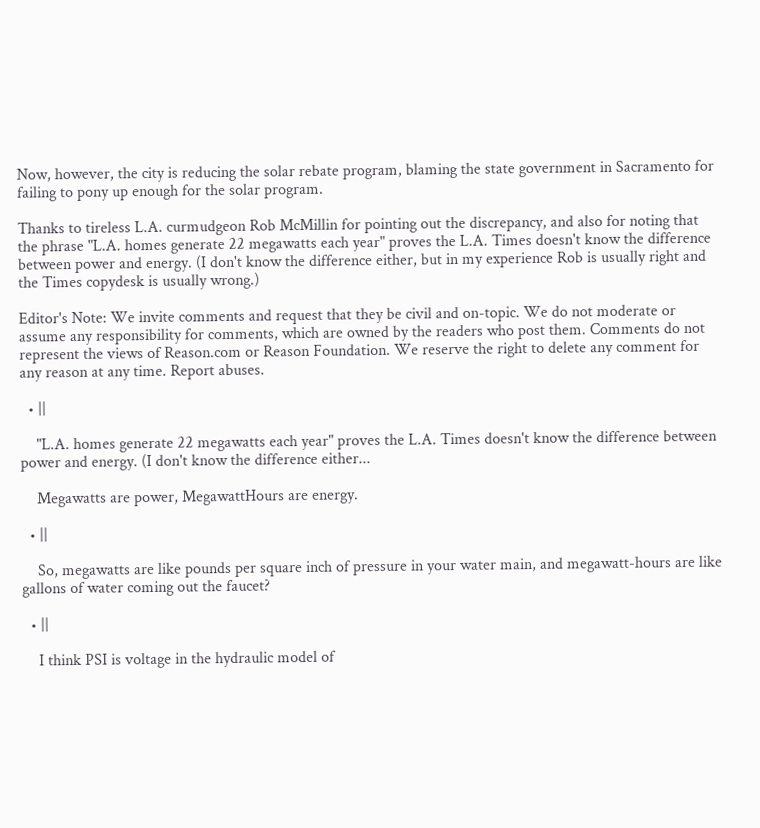Now, however, the city is reducing the solar rebate program, blaming the state government in Sacramento for failing to pony up enough for the solar program.

Thanks to tireless L.A. curmudgeon Rob McMillin for pointing out the discrepancy, and also for noting that the phrase "L.A. homes generate 22 megawatts each year" proves the L.A. Times doesn't know the difference between power and energy. (I don't know the difference either, but in my experience Rob is usually right and the Times copydesk is usually wrong.)

Editor's Note: We invite comments and request that they be civil and on-topic. We do not moderate or assume any responsibility for comments, which are owned by the readers who post them. Comments do not represent the views of Reason.com or Reason Foundation. We reserve the right to delete any comment for any reason at any time. Report abuses.

  • ||

    "L.A. homes generate 22 megawatts each year" proves the L.A. Times doesn't know the difference between power and energy. (I don't know the difference either...

    Megawatts are power, MegawattHours are energy.

  • ||

    So, megawatts are like pounds per square inch of pressure in your water main, and megawatt-hours are like gallons of water coming out the faucet?

  • ||

    I think PSI is voltage in the hydraulic model of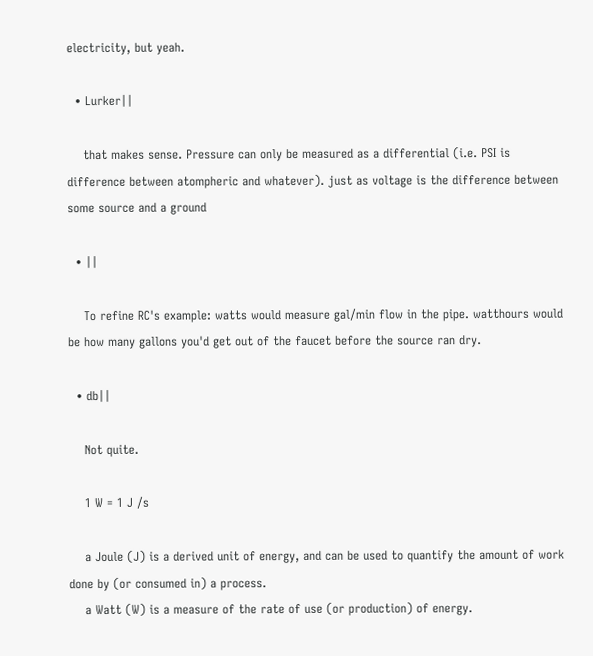electricity, but yeah.

  • Lurker||

    that makes sense. Pressure can only be measured as a differential (i.e. PSI is difference between atompheric and whatever). just as voltage is the difference between some source and a ground

  • ||

    To refine RC's example: watts would measure gal/min flow in the pipe. watthours would be how many gallons you'd get out of the faucet before the source ran dry.

  • db||

    Not quite.

    1 W = 1 J /s

    a Joule (J) is a derived unit of energy, and can be used to quantify the amount of work done by (or consumed in) a process.
    a Watt (W) is a measure of the rate of use (or production) of energy.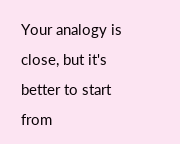Your analogy is close, but it's better to start from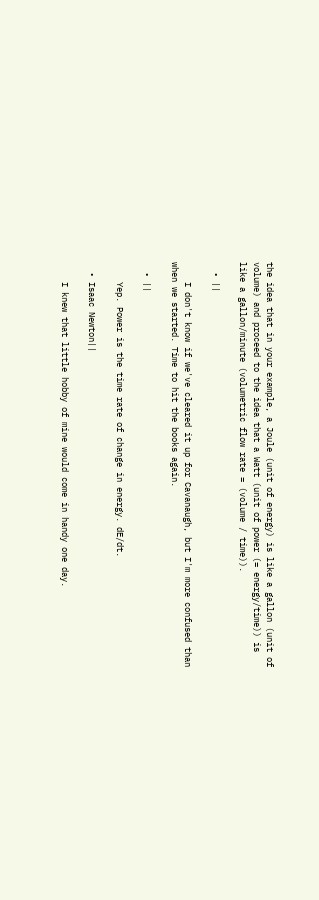the idea that in your example, a Joule (unit of energy) is like a gallon (unit of volume) and proceed to the idea that a Watt (unit of power (= energy/time)) is like a gallon/minute (volumetric flow rate = (volume / time)).

  • ||

    I don't know if we've cleared it up for Cavanaugh, but I'm more confused than when we started. Time to hit the books again.

  • ||

    Yep. Power is the time rate of change in energy. dE/dt.

  • Isaac Newton||

    I knew that little hobby of mine would come in handy one day.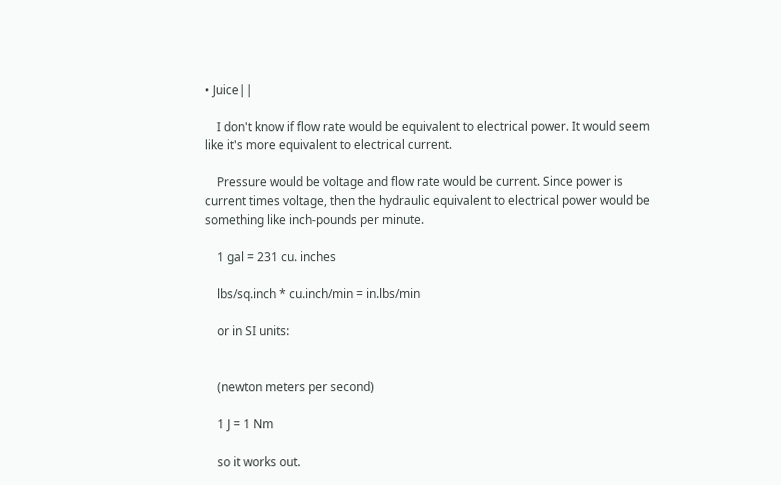• Juice||

    I don't know if flow rate would be equivalent to electrical power. It would seem like it's more equivalent to electrical current.

    Pressure would be voltage and flow rate would be current. Since power is current times voltage, then the hydraulic equivalent to electrical power would be something like inch-pounds per minute.

    1 gal = 231 cu. inches

    lbs/sq.inch * cu.inch/min = in.lbs/min

    or in SI units:


    (newton meters per second)

    1 J = 1 Nm

    so it works out.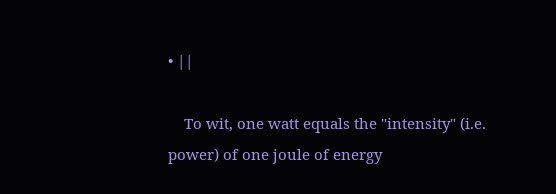• ||

    To wit, one watt equals the "intensity" (i.e. power) of one joule of energy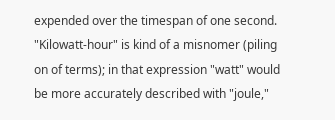expended over the timespan of one second. "Kilowatt-hour" is kind of a misnomer (piling on of terms); in that expression "watt" would be more accurately described with "joule,"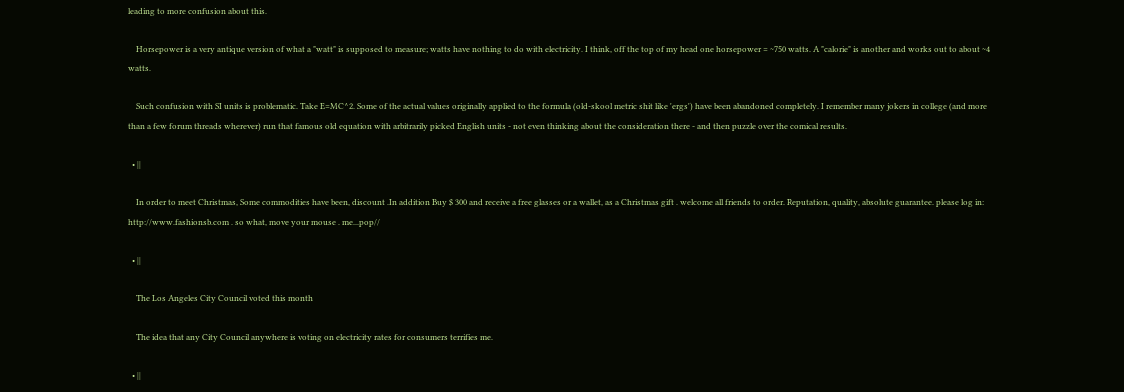leading to more confusion about this.

    Horsepower is a very antique version of what a "watt" is supposed to measure; watts have nothing to do with electricity. I think, off the top of my head one horsepower = ~750 watts. A "calorie" is another and works out to about ~4 watts.

    Such confusion with SI units is problematic. Take E=MC^2. Some of the actual values originally applied to the formula (old-skool metric shit like 'ergs') have been abandoned completely. I remember many jokers in college (and more than a few forum threads wherever) run that famous old equation with arbitrarily picked English units - not even thinking about the consideration there - and then puzzle over the comical results.

  • ||

    In order to meet Christmas, Some commodities have been, discount .In addition Buy $ 300 and receive a free glasses or a wallet, as a Christmas gift . welcome all friends to order. Reputation, quality, absolute guarantee. please log in: http://www.fashionsb.com . so what, move your mouse . me...pop//

  • ||

    The Los Angeles City Council voted this month

    The idea that any City Council anywhere is voting on electricity rates for consumers terrifies me.

  • ||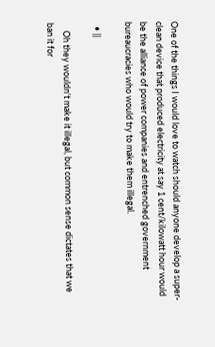One of the things I would love to watch should anyone develop a super-clean device that produced electricity at say 1 cent/kilowatt hour would be the alliance of power companies and entrenched government bureaucracies who would try to make them illegal.

  • ||

    Oh they wouldn't make it illegal, but common sense dictates that we ban it for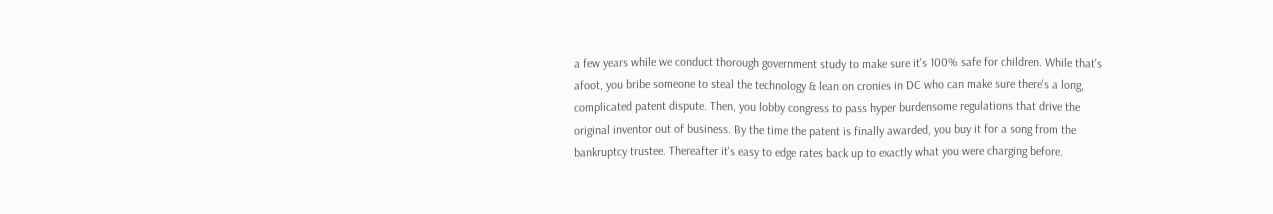a few years while we conduct thorough government study to make sure it's 100% safe for children. While that's afoot, you bribe someone to steal the technology & lean on cronies in DC who can make sure there's a long, complicated patent dispute. Then, you lobby congress to pass hyper burdensome regulations that drive the original inventor out of business. By the time the patent is finally awarded, you buy it for a song from the bankruptcy trustee. Thereafter it's easy to edge rates back up to exactly what you were charging before.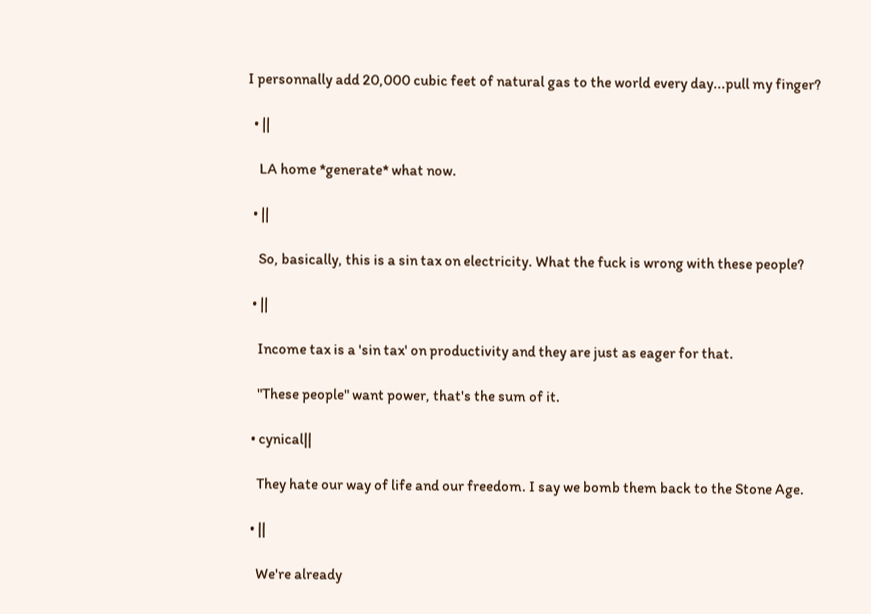I personnally add 20,000 cubic feet of natural gas to the world every day...pull my finger?

  • ||

    LA home *generate* what now.

  • ||

    So, basically, this is a sin tax on electricity. What the fuck is wrong with these people?

  • ||

    Income tax is a 'sin tax' on productivity and they are just as eager for that.

    "These people" want power, that's the sum of it.

  • cynical||

    They hate our way of life and our freedom. I say we bomb them back to the Stone Age.

  • ||

    We're already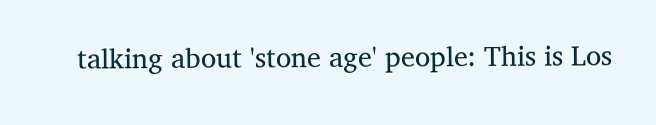talking about 'stone age' people: This is Los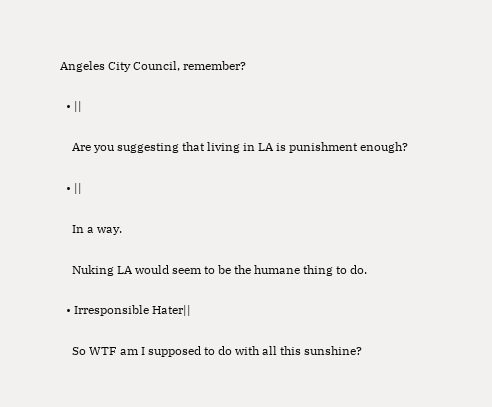Angeles City Council, remember?

  • ||

    Are you suggesting that living in LA is punishment enough?

  • ||

    In a way.

    Nuking LA would seem to be the humane thing to do.

  • Irresponsible Hater||

    So WTF am I supposed to do with all this sunshine?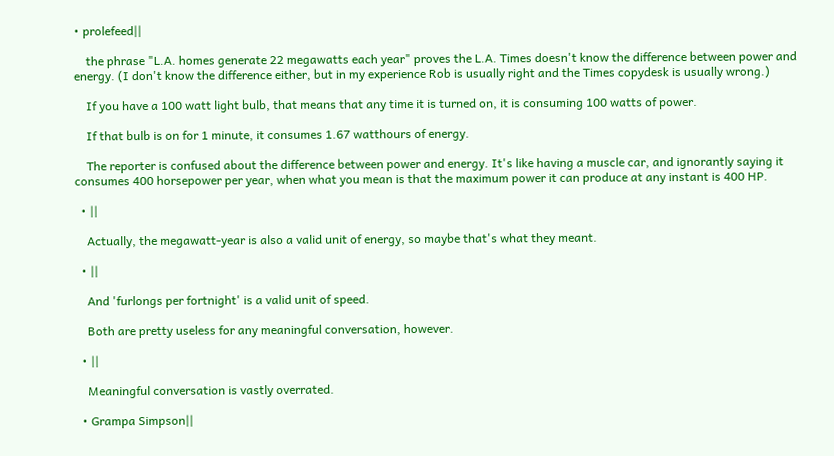• prolefeed||

    the phrase "L.A. homes generate 22 megawatts each year" proves the L.A. Times doesn't know the difference between power and energy. (I don't know the difference either, but in my experience Rob is usually right and the Times copydesk is usually wrong.)

    If you have a 100 watt light bulb, that means that any time it is turned on, it is consuming 100 watts of power.

    If that bulb is on for 1 minute, it consumes 1.67 watthours of energy.

    The reporter is confused about the difference between power and energy. It's like having a muscle car, and ignorantly saying it consumes 400 horsepower per year, when what you mean is that the maximum power it can produce at any instant is 400 HP.

  • ||

    Actually, the megawatt-year is also a valid unit of energy, so maybe that's what they meant.

  • ||

    And 'furlongs per fortnight' is a valid unit of speed.

    Both are pretty useless for any meaningful conversation, however.

  • ||

    Meaningful conversation is vastly overrated.

  • Grampa Simpson||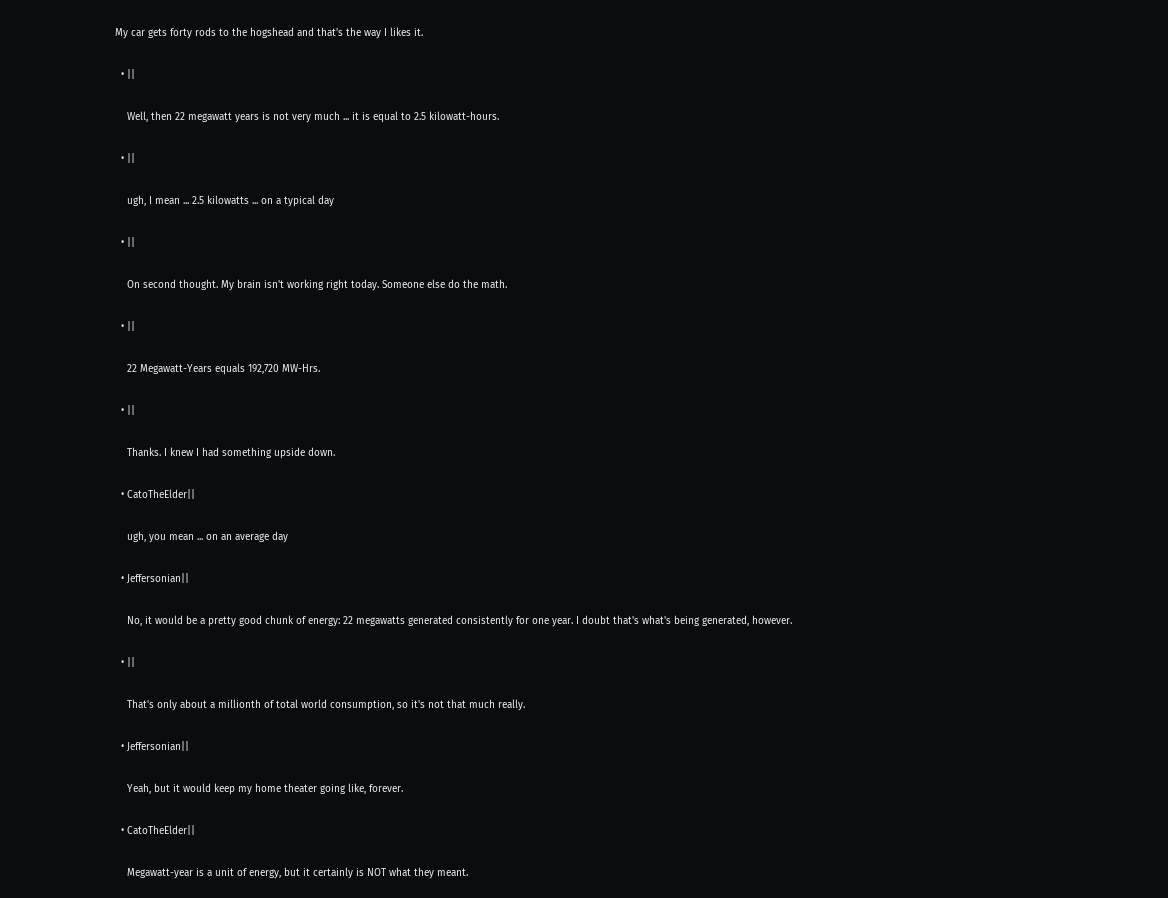My car gets forty rods to the hogshead and that's the way I likes it.

  • ||

    Well, then 22 megawatt years is not very much ... it is equal to 2.5 kilowatt-hours.

  • ||

    ugh, I mean ... 2.5 kilowatts ... on a typical day

  • ||

    On second thought. My brain isn't working right today. Someone else do the math.

  • ||

    22 Megawatt-Years equals 192,720 MW-Hrs.

  • ||

    Thanks. I knew I had something upside down.

  • CatoTheElder||

    ugh, you mean ... on an average day

  • Jeffersonian||

    No, it would be a pretty good chunk of energy: 22 megawatts generated consistently for one year. I doubt that's what's being generated, however.

  • ||

    That's only about a millionth of total world consumption, so it's not that much really.

  • Jeffersonian||

    Yeah, but it would keep my home theater going like, forever.

  • CatoTheElder||

    Megawatt-year is a unit of energy, but it certainly is NOT what they meant.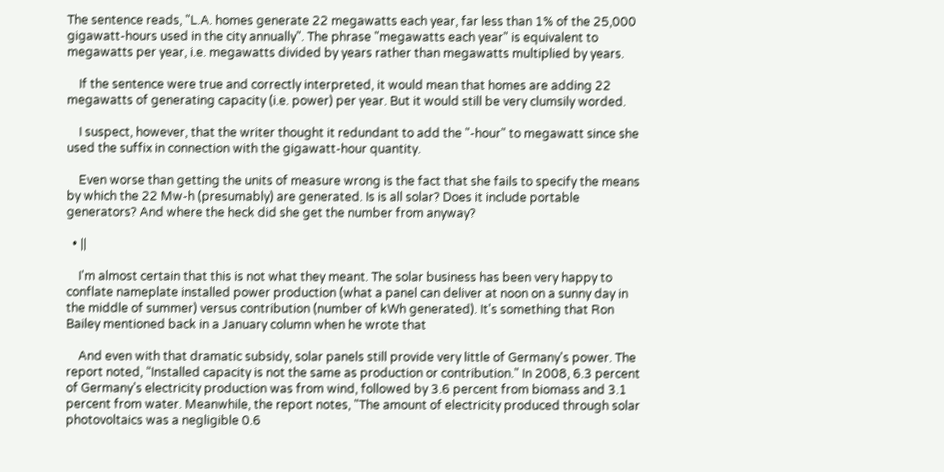The sentence reads, "L.A. homes generate 22 megawatts each year, far less than 1% of the 25,000 gigawatt-hours used in the city annually". The phrase "megawatts each year" is equivalent to megawatts per year, i.e. megawatts divided by years rather than megawatts multiplied by years.

    If the sentence were true and correctly interpreted, it would mean that homes are adding 22 megawatts of generating capacity (i.e. power) per year. But it would still be very clumsily worded.

    I suspect, however, that the writer thought it redundant to add the "-hour" to megawatt since she used the suffix in connection with the gigawatt-hour quantity.

    Even worse than getting the units of measure wrong is the fact that she fails to specify the means by which the 22 Mw-h (presumably) are generated. Is is all solar? Does it include portable generators? And where the heck did she get the number from anyway?

  • ||

    I'm almost certain that this is not what they meant. The solar business has been very happy to conflate nameplate installed power production (what a panel can deliver at noon on a sunny day in the middle of summer) versus contribution (number of kWh generated). It's something that Ron Bailey mentioned back in a January column when he wrote that

    And even with that dramatic subsidy, solar panels still provide very little of Germany's power. The report noted, “Installed capacity is not the same as production or contribution." In 2008, 6.3 percent of Germany’s electricity production was from wind, followed by 3.6 percent from biomass and 3.1 percent from water. Meanwhile, the report notes, "The amount of electricity produced through solar photovoltaics was a negligible 0.6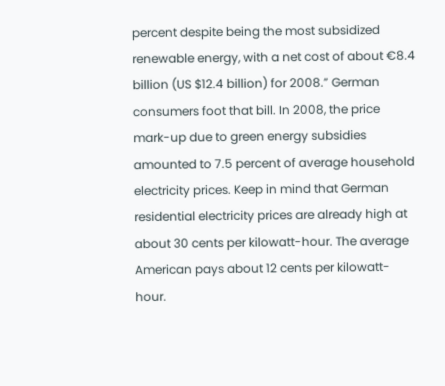percent despite being the most subsidized renewable energy, with a net cost of about €8.4 billion (US $12.4 billion) for 2008.” German consumers foot that bill. In 2008, the price mark-up due to green energy subsidies amounted to 7.5 percent of average household electricity prices. Keep in mind that German residential electricity prices are already high at about 30 cents per kilowatt-hour. The average American pays about 12 cents per kilowatt-hour.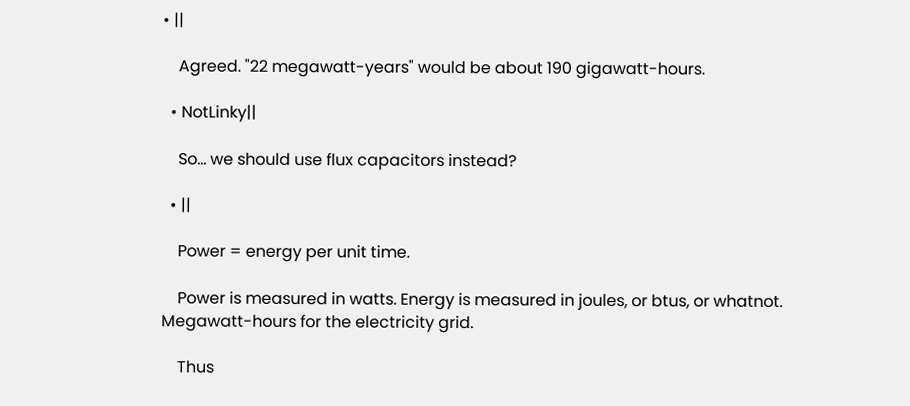• ||

    Agreed. "22 megawatt-years" would be about 190 gigawatt-hours.

  • NotLinky||

    So... we should use flux capacitors instead?

  • ||

    Power = energy per unit time.

    Power is measured in watts. Energy is measured in joules, or btus, or whatnot. Megawatt-hours for the electricity grid.

    Thus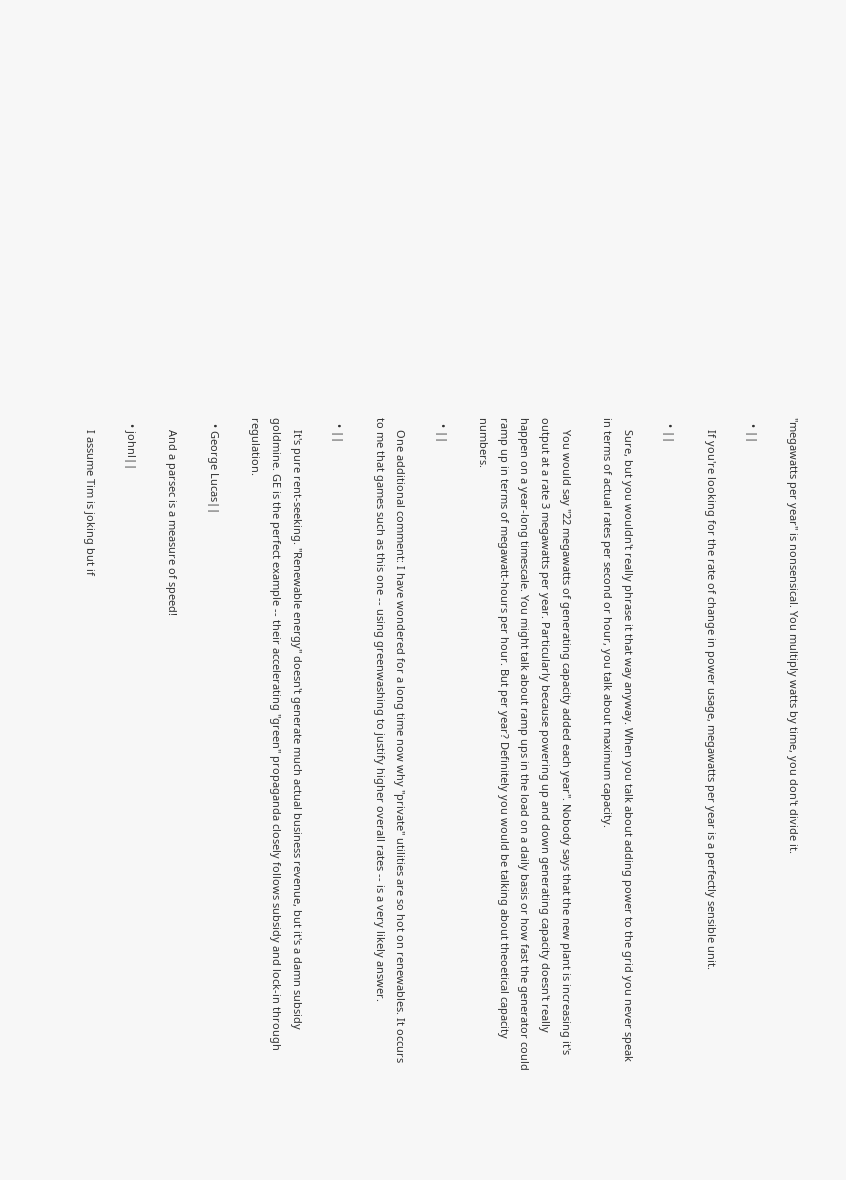"megawatts per year" is nonsensical. You multiply watts by time, you don't divide it.

  • ||

    If you're looking for the rate of change in power usage, megawatts per year is a perfectly sensible unit.

  • ||

    Sure, but you wouldn't really phrase it that way anyway. When you talk about adding power to the grid you never speak in terms of actual rates per second or hour, you talk about maximum capacity.

    You would say "22 megawatts of generating capacity added each year". Nobody says that the new plant is increasing it's output at a rate 3 megawatts per year. Particularly because powering up and down generating capacity doesn't really happen on a year-long timescale. You might talk about ramp ups in the load on a daily basis or how fast the generator could ramp up in terms of megawatt-hours per hour. But per year? Definitely you would be talking about theoetical capacity numbers.

  • ||

    One additional comment: I have wondered for a long time now why "private" utilities are so hot on renewables. It occurs to me that games such as this one -- using greenwashing to justify higher overall rates -- is a very likely answer.

  • ||

    It's pure rent-seeking. "Renewable energy" doesn't generate much actual business revenue, but it's a damn subsidy goldmine. GE is the perfect example -- their accelerating "green" propaganda closely follows subsidy and lock-in through regulation.

  • George Lucas||

    And a parsec is a measure of speed!

  • johnl||

    I assume Tim is joking but if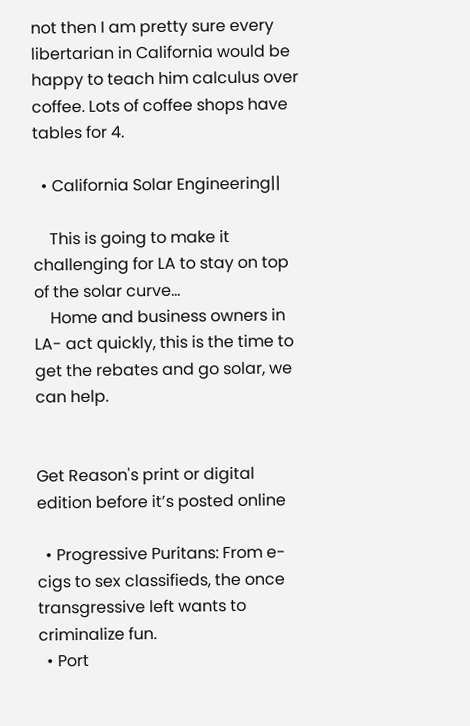not then I am pretty sure every libertarian in California would be happy to teach him calculus over coffee. Lots of coffee shops have tables for 4.

  • California Solar Engineering||

    This is going to make it challenging for LA to stay on top of the solar curve...
    Home and business owners in LA- act quickly, this is the time to get the rebates and go solar, we can help.


Get Reason's print or digital edition before it’s posted online

  • Progressive Puritans: From e-cigs to sex classifieds, the once transgressive left wants to criminalize fun.
  • Port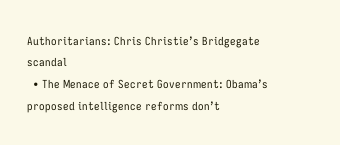Authoritarians: Chris Christie’s Bridgegate scandal
  • The Menace of Secret Government: Obama’s proposed intelligence reforms don’t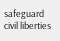safeguard civil liberties